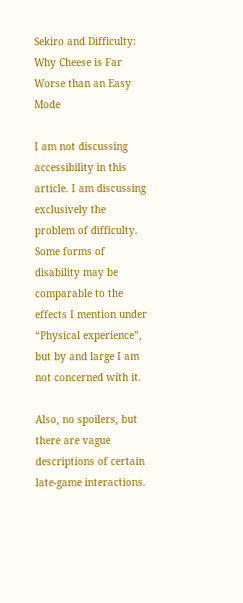Sekiro and Difficulty: Why Cheese is Far Worse than an Easy Mode

I am not discussing accessibility in this article. I am discussing exclusively the problem of difficulty. Some forms of disability may be comparable to the effects I mention under “Physical experience”, but by and large I am not concerned with it.

Also, no spoilers, but there are vague descriptions of certain late-game interactions.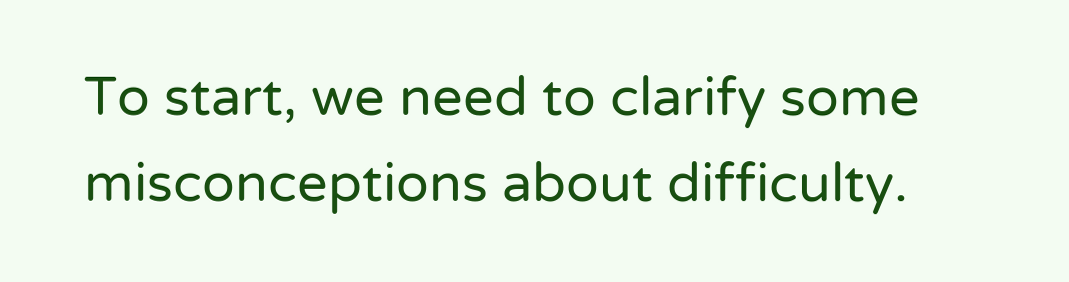To start, we need to clarify some misconceptions about difficulty.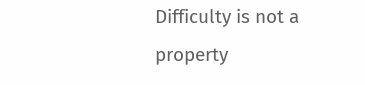Difficulty is not a property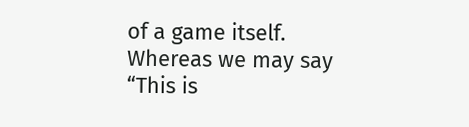of a game itself. Whereas we may say “This is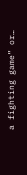a fighting game” or…